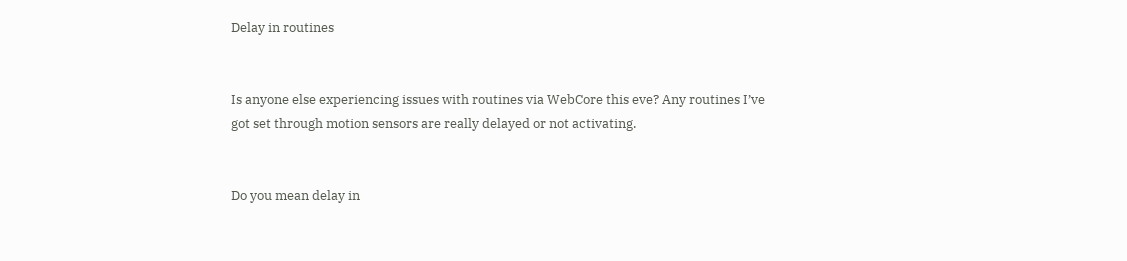Delay in routines


Is anyone else experiencing issues with routines via WebCore this eve? Any routines I’ve got set through motion sensors are really delayed or not activating.


Do you mean delay in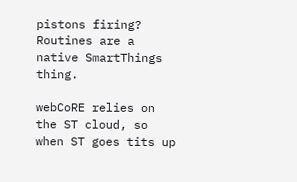pistons firing? Routines are a native SmartThings thing.

webCoRE relies on the ST cloud, so when ST goes tits up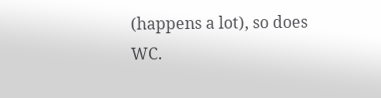(happens a lot), so does WC.